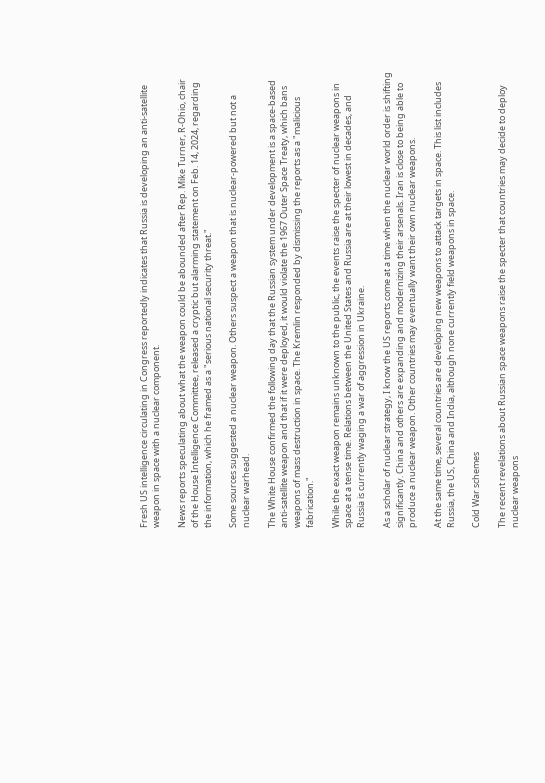Fresh US intelligence circulating in Congress reportedly indicates that Russia is developing an anti-satellite weapon in space with a nuclear component.

News reports speculating about what the weapon could be abounded after Rep. Mike Turner, R-Ohio, chair of the House Intelligence Committee, released a cryptic but alarming statement on Feb. 14, 2024, regarding the information, which he framed as a "serious national security threat."

Some sources suggested a nuclear weapon. Others suspect a weapon that is nuclear-powered but not a nuclear warhead.

The White House confirmed the following day that the Russian system under development is a space-based anti-satellite weapon and that if it were deployed, it would violate the 1967 Outer Space Treaty, which bans weapons of mass destruction in space. The Kremlin responded by dismissing the reports as a "malicious fabrication."

While the exact weapon remains unknown to the public, the events raise the specter of nuclear weapons in space at a tense time. Relations between the United States and Russia are at their lowest in decades, and Russia is currently waging a war of aggression in Ukraine.

As a scholar of nuclear strategy, I know the US reports come at a time when the nuclear world order is shifting significantly. China and others are expanding and modernizing their arsenals. Iran is close to being able to produce a nuclear weapon. Other countries may eventually want their own nuclear weapons.

At the same time, several countries are developing new weapons to attack targets in space. This list includes Russia, the US, China and India, although none currently field weapons in space.

Cold War schemes

The recent revelations about Russian space weapons raise the specter that countries may decide to deploy nuclear weapons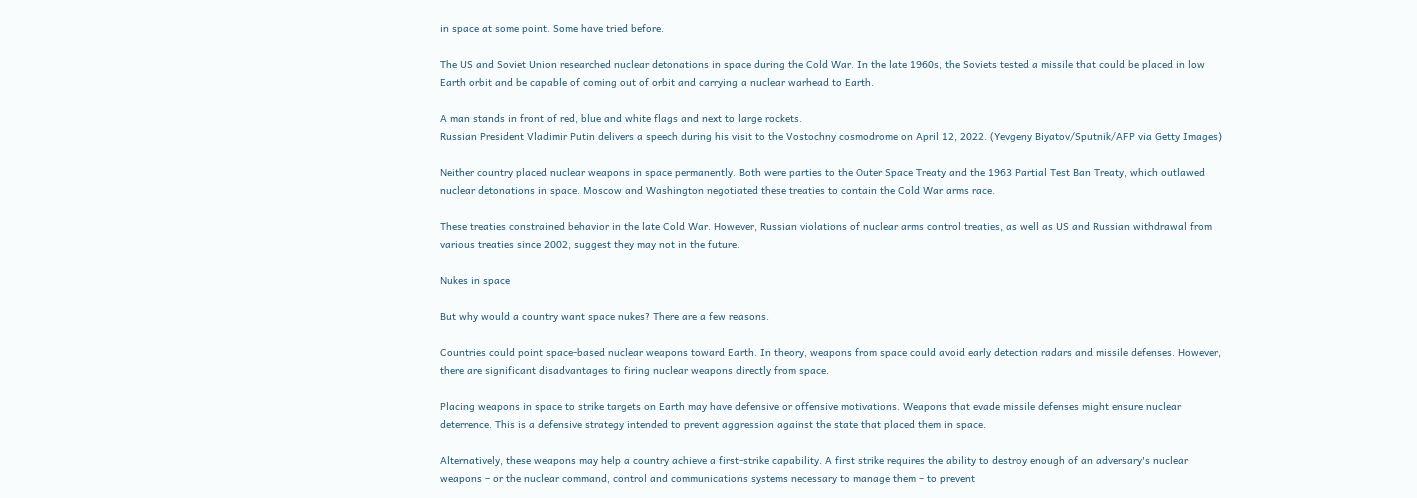in space at some point. Some have tried before.

The US and Soviet Union researched nuclear detonations in space during the Cold War. In the late 1960s, the Soviets tested a missile that could be placed in low Earth orbit and be capable of coming out of orbit and carrying a nuclear warhead to Earth.

A man stands in front of red, blue and white flags and next to large rockets.
Russian President Vladimir Putin delivers a speech during his visit to the Vostochny cosmodrome on April 12, 2022. (Yevgeny Biyatov/Sputnik/AFP via Getty Images)

Neither country placed nuclear weapons in space permanently. Both were parties to the Outer Space Treaty and the 1963 Partial Test Ban Treaty, which outlawed nuclear detonations in space. Moscow and Washington negotiated these treaties to contain the Cold War arms race.

These treaties constrained behavior in the late Cold War. However, Russian violations of nuclear arms control treaties, as well as US and Russian withdrawal from various treaties since 2002, suggest they may not in the future.

Nukes in space

But why would a country want space nukes? There are a few reasons.

Countries could point space-based nuclear weapons toward Earth. In theory, weapons from space could avoid early detection radars and missile defenses. However, there are significant disadvantages to firing nuclear weapons directly from space.

Placing weapons in space to strike targets on Earth may have defensive or offensive motivations. Weapons that evade missile defenses might ensure nuclear deterrence. This is a defensive strategy intended to prevent aggression against the state that placed them in space.

Alternatively, these weapons may help a country achieve a first-strike capability. A first strike requires the ability to destroy enough of an adversary's nuclear weapons – or the nuclear command, control and communications systems necessary to manage them – to prevent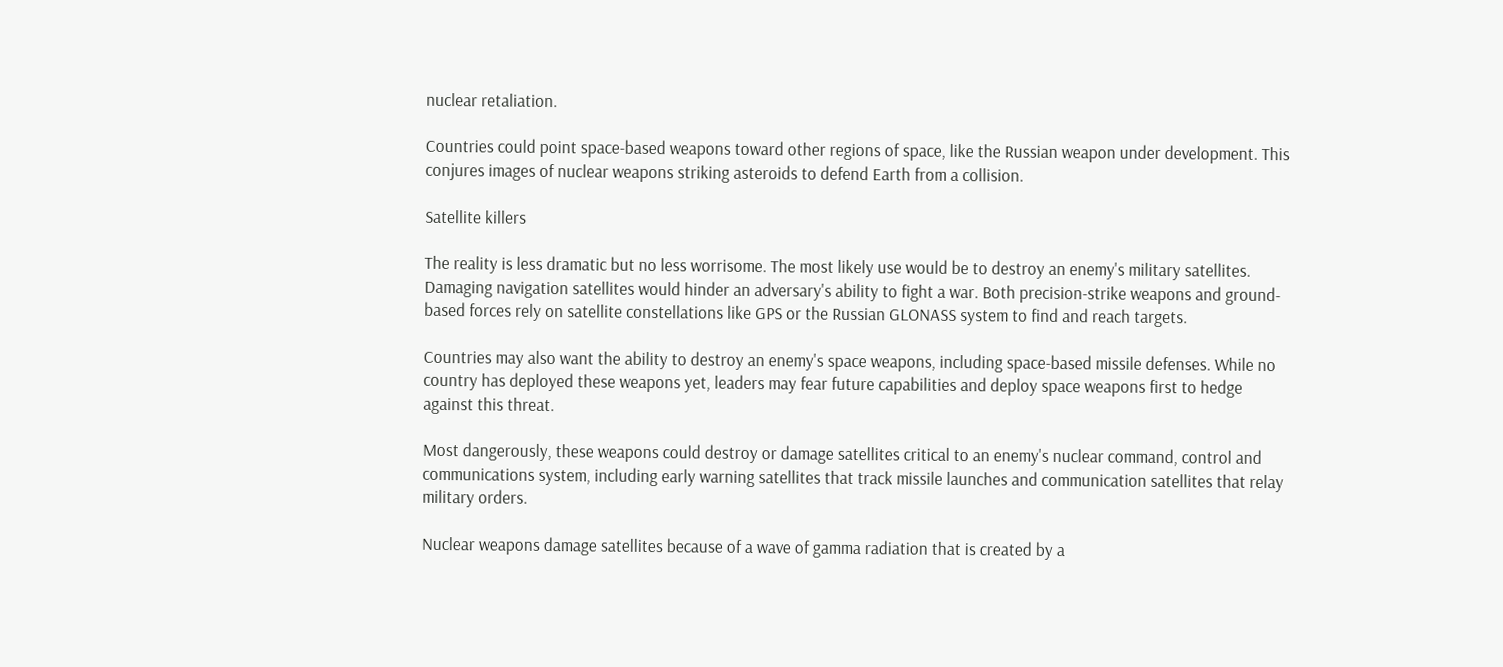nuclear retaliation.

Countries could point space-based weapons toward other regions of space, like the Russian weapon under development. This conjures images of nuclear weapons striking asteroids to defend Earth from a collision.

Satellite killers

The reality is less dramatic but no less worrisome. The most likely use would be to destroy an enemy's military satellites. Damaging navigation satellites would hinder an adversary's ability to fight a war. Both precision-strike weapons and ground-based forces rely on satellite constellations like GPS or the Russian GLONASS system to find and reach targets.

Countries may also want the ability to destroy an enemy's space weapons, including space-based missile defenses. While no country has deployed these weapons yet, leaders may fear future capabilities and deploy space weapons first to hedge against this threat.

Most dangerously, these weapons could destroy or damage satellites critical to an enemy's nuclear command, control and communications system, including early warning satellites that track missile launches and communication satellites that relay military orders.

Nuclear weapons damage satellites because of a wave of gamma radiation that is created by a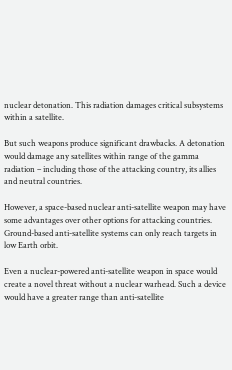nuclear detonation. This radiation damages critical subsystems within a satellite.

But such weapons produce significant drawbacks. A detonation would damage any satellites within range of the gamma radiation – including those of the attacking country, its allies and neutral countries.

However, a space-based nuclear anti-satellite weapon may have some advantages over other options for attacking countries. Ground-based anti-satellite systems can only reach targets in low Earth orbit.

Even a nuclear-powered anti-satellite weapon in space would create a novel threat without a nuclear warhead. Such a device would have a greater range than anti-satellite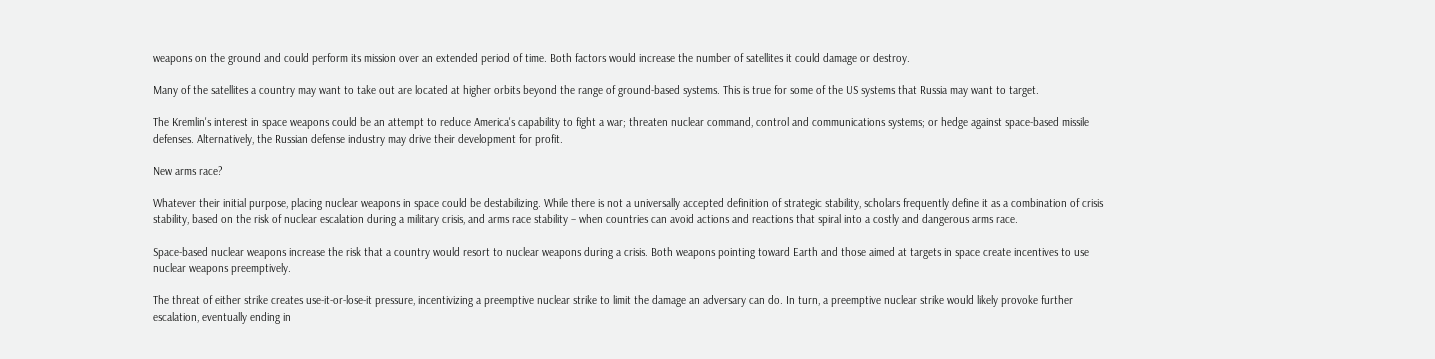weapons on the ground and could perform its mission over an extended period of time. Both factors would increase the number of satellites it could damage or destroy.

Many of the satellites a country may want to take out are located at higher orbits beyond the range of ground-based systems. This is true for some of the US systems that Russia may want to target.

The Kremlin's interest in space weapons could be an attempt to reduce America's capability to fight a war; threaten nuclear command, control and communications systems; or hedge against space-based missile defenses. Alternatively, the Russian defense industry may drive their development for profit.

New arms race?

Whatever their initial purpose, placing nuclear weapons in space could be destabilizing. While there is not a universally accepted definition of strategic stability, scholars frequently define it as a combination of crisis stability, based on the risk of nuclear escalation during a military crisis, and arms race stability – when countries can avoid actions and reactions that spiral into a costly and dangerous arms race.

Space-based nuclear weapons increase the risk that a country would resort to nuclear weapons during a crisis. Both weapons pointing toward Earth and those aimed at targets in space create incentives to use nuclear weapons preemptively.

The threat of either strike creates use-it-or-lose-it pressure, incentivizing a preemptive nuclear strike to limit the damage an adversary can do. In turn, a preemptive nuclear strike would likely provoke further escalation, eventually ending in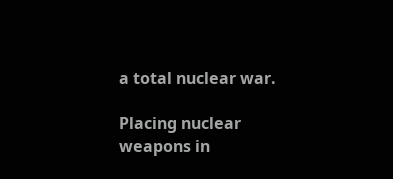a total nuclear war.

Placing nuclear weapons in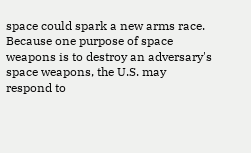space could spark a new arms race. Because one purpose of space weapons is to destroy an adversary's space weapons, the U.S. may respond to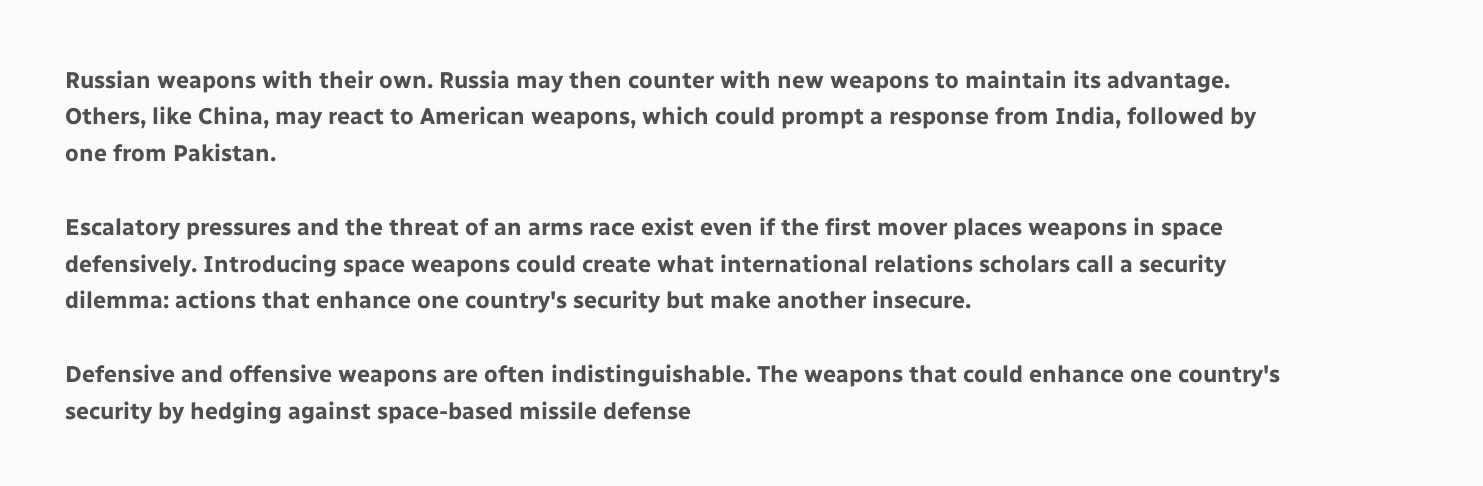Russian weapons with their own. Russia may then counter with new weapons to maintain its advantage. Others, like China, may react to American weapons, which could prompt a response from India, followed by one from Pakistan.

Escalatory pressures and the threat of an arms race exist even if the first mover places weapons in space defensively. Introducing space weapons could create what international relations scholars call a security dilemma: actions that enhance one country's security but make another insecure.

Defensive and offensive weapons are often indistinguishable. The weapons that could enhance one country's security by hedging against space-based missile defense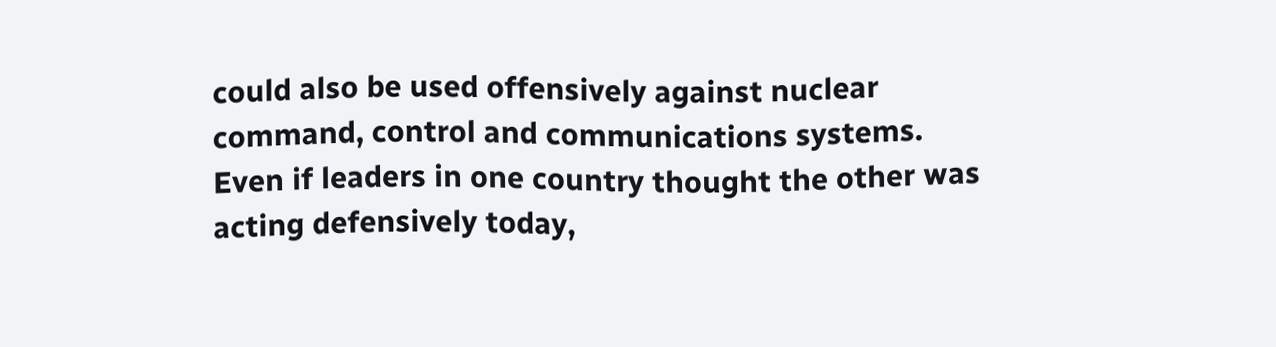could also be used offensively against nuclear command, control and communications systems. Even if leaders in one country thought the other was acting defensively today,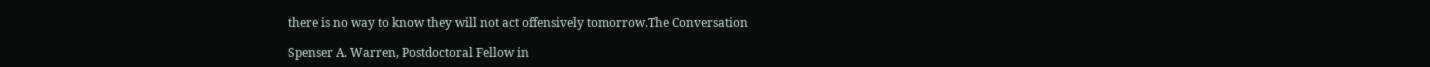there is no way to know they will not act offensively tomorrow.The Conversation

Spenser A. Warren, Postdoctoral Fellow in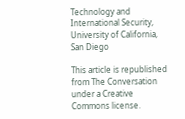Technology and International Security, University of California, San Diego

This article is republished from The Conversation under a Creative Commons license.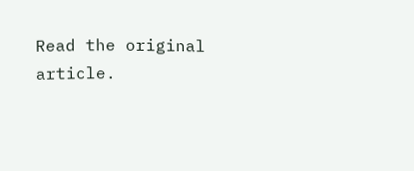Read the original article.